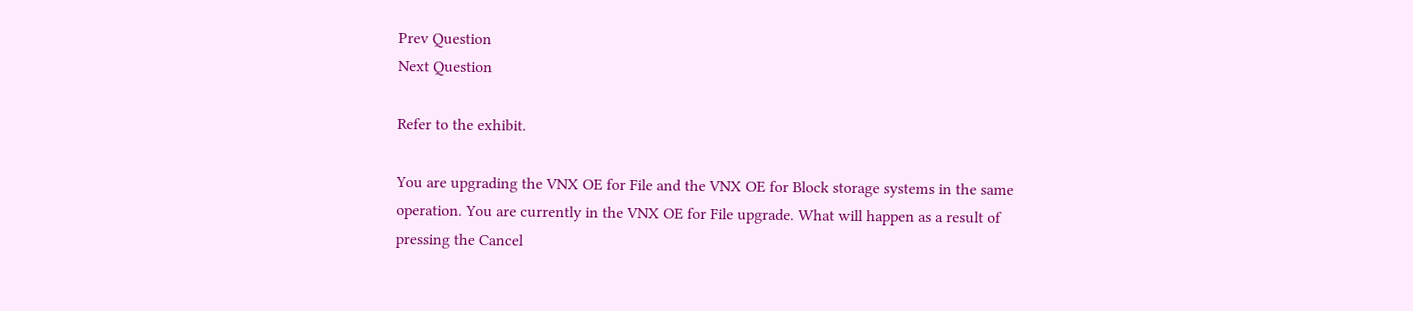Prev Question
Next Question

Refer to the exhibit.

You are upgrading the VNX OE for File and the VNX OE for Block storage systems in the same
operation. You are currently in the VNX OE for File upgrade. What will happen as a result of
pressing the Cancel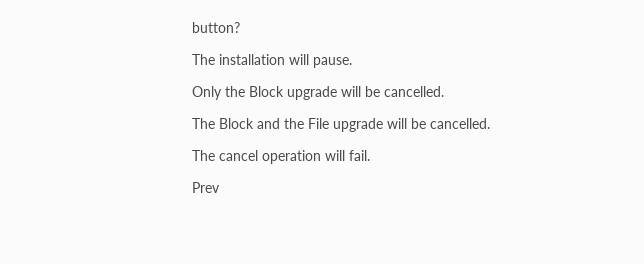button?

The installation will pause.

Only the Block upgrade will be cancelled.

The Block and the File upgrade will be cancelled.

The cancel operation will fail.

Prev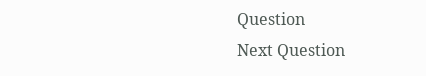Question
Next Question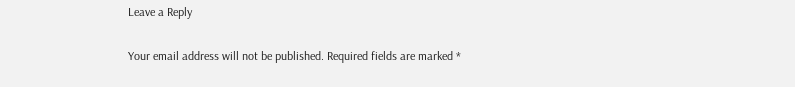Leave a Reply

Your email address will not be published. Required fields are marked *